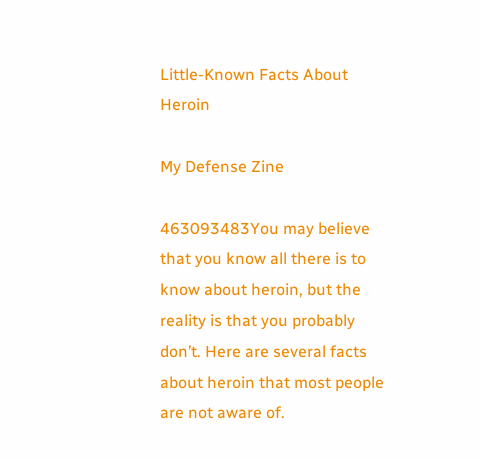Little-Known Facts About Heroin

My Defense Zine

463093483You may believe that you know all there is to know about heroin, but the reality is that you probably don’t. Here are several facts about heroin that most people are not aware of.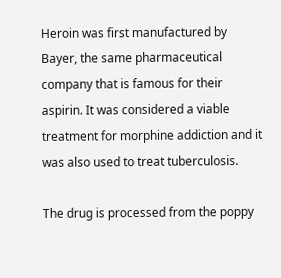Heroin was first manufactured by Bayer, the same pharmaceutical company that is famous for their aspirin. It was considered a viable treatment for morphine addiction and it was also used to treat tuberculosis.

The drug is processed from the poppy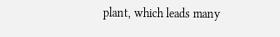plant, which leads many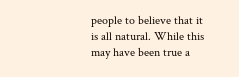people to believe that it is all natural. While this may have been true a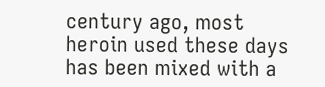century ago, most heroin used these days has been mixed with a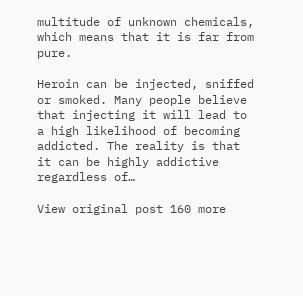multitude of unknown chemicals, which means that it is far from pure.

Heroin can be injected, sniffed or smoked. Many people believe that injecting it will lead to a high likelihood of becoming addicted. The reality is that it can be highly addictive regardless of…

View original post 160 more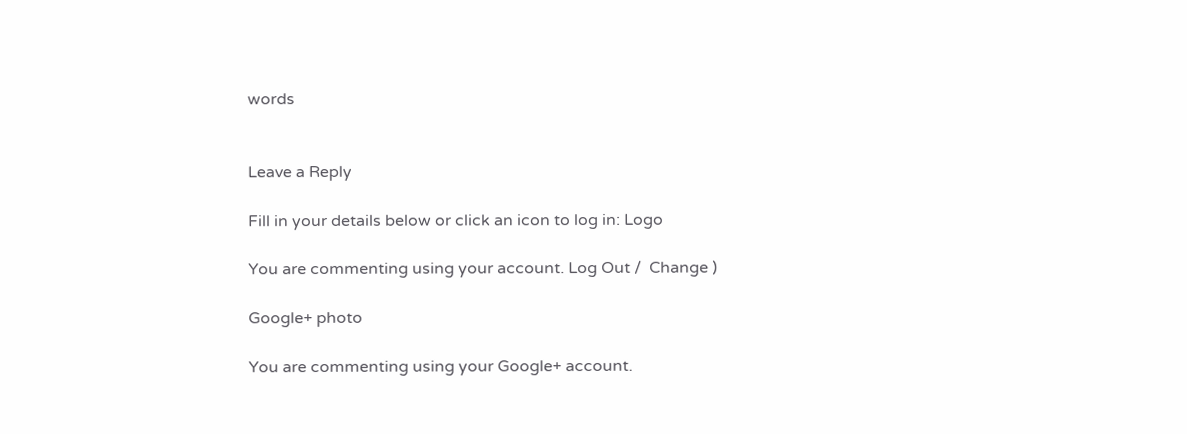words


Leave a Reply

Fill in your details below or click an icon to log in: Logo

You are commenting using your account. Log Out /  Change )

Google+ photo

You are commenting using your Google+ account.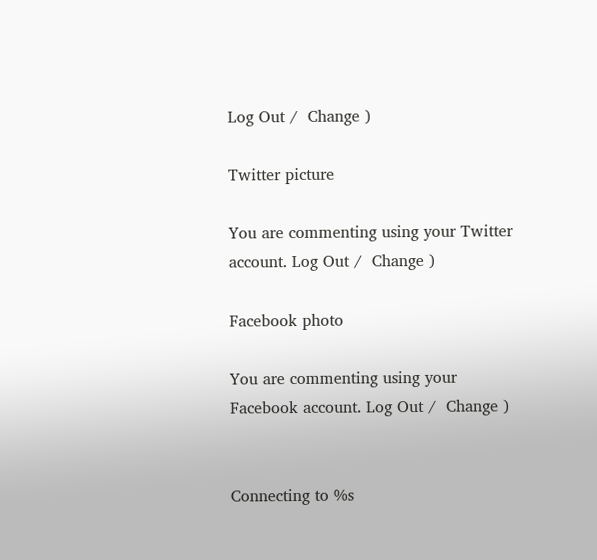Log Out /  Change )

Twitter picture

You are commenting using your Twitter account. Log Out /  Change )

Facebook photo

You are commenting using your Facebook account. Log Out /  Change )


Connecting to %s